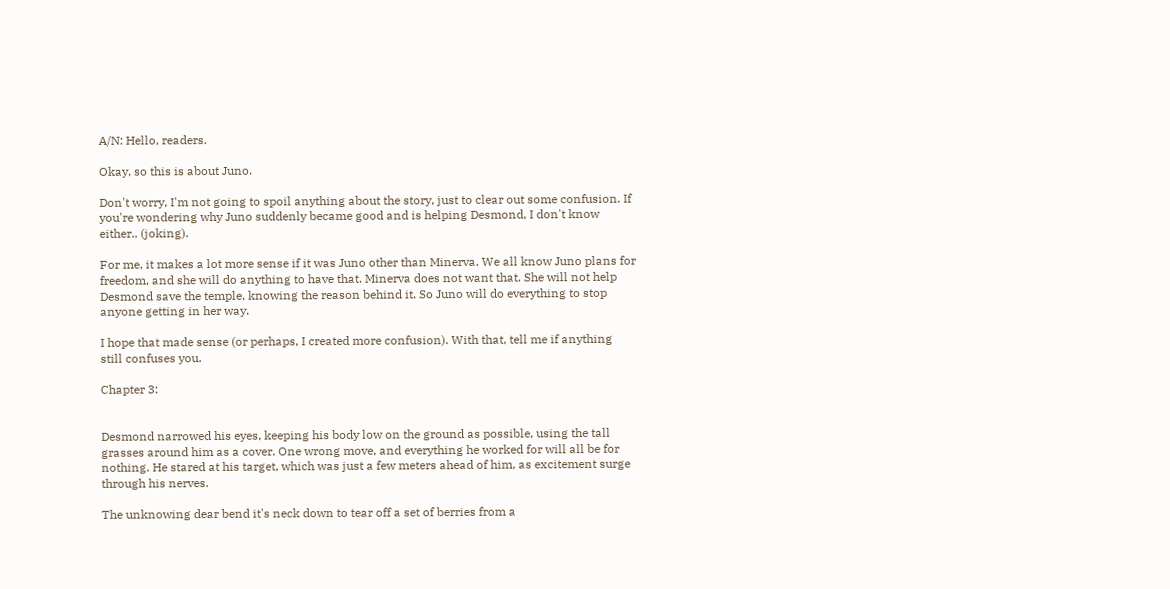A/N: Hello, readers.

Okay, so this is about Juno.

Don't worry, I'm not going to spoil anything about the story, just to clear out some confusion. If you're wondering why Juno suddenly became good and is helping Desmond, I don't know either.. (joking).

For me, it makes a lot more sense if it was Juno other than Minerva. We all know Juno plans for freedom, and she will do anything to have that. Minerva does not want that. She will not help Desmond save the temple, knowing the reason behind it. So Juno will do everything to stop anyone getting in her way.

I hope that made sense (or perhaps, I created more confusion). With that, tell me if anything still confuses you.

Chapter 3:


Desmond narrowed his eyes, keeping his body low on the ground as possible, using the tall grasses around him as a cover. One wrong move, and everything he worked for will all be for nothing. He stared at his target, which was just a few meters ahead of him, as excitement surge through his nerves.

The unknowing dear bend it's neck down to tear off a set of berries from a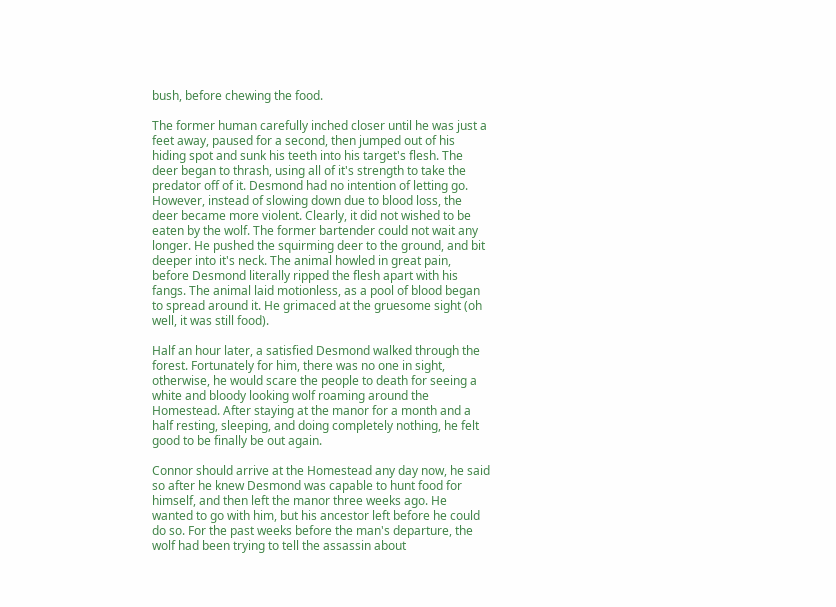bush, before chewing the food.

The former human carefully inched closer until he was just a feet away, paused for a second, then jumped out of his hiding spot and sunk his teeth into his target's flesh. The deer began to thrash, using all of it's strength to take the predator off of it. Desmond had no intention of letting go. However, instead of slowing down due to blood loss, the deer became more violent. Clearly, it did not wished to be eaten by the wolf. The former bartender could not wait any longer. He pushed the squirming deer to the ground, and bit deeper into it's neck. The animal howled in great pain, before Desmond literally ripped the flesh apart with his fangs. The animal laid motionless, as a pool of blood began to spread around it. He grimaced at the gruesome sight (oh well, it was still food).

Half an hour later, a satisfied Desmond walked through the forest. Fortunately for him, there was no one in sight, otherwise, he would scare the people to death for seeing a white and bloody looking wolf roaming around the Homestead. After staying at the manor for a month and a half resting, sleeping, and doing completely nothing, he felt good to be finally be out again.

Connor should arrive at the Homestead any day now, he said so after he knew Desmond was capable to hunt food for himself, and then left the manor three weeks ago. He wanted to go with him, but his ancestor left before he could do so. For the past weeks before the man's departure, the wolf had been trying to tell the assassin about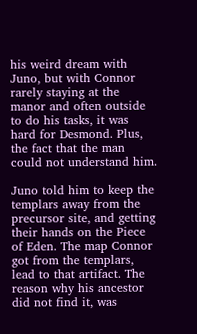his weird dream with Juno, but with Connor rarely staying at the manor and often outside to do his tasks, it was hard for Desmond. Plus, the fact that the man could not understand him.

Juno told him to keep the templars away from the precursor site, and getting their hands on the Piece of Eden. The map Connor got from the templars, lead to that artifact. The reason why his ancestor did not find it, was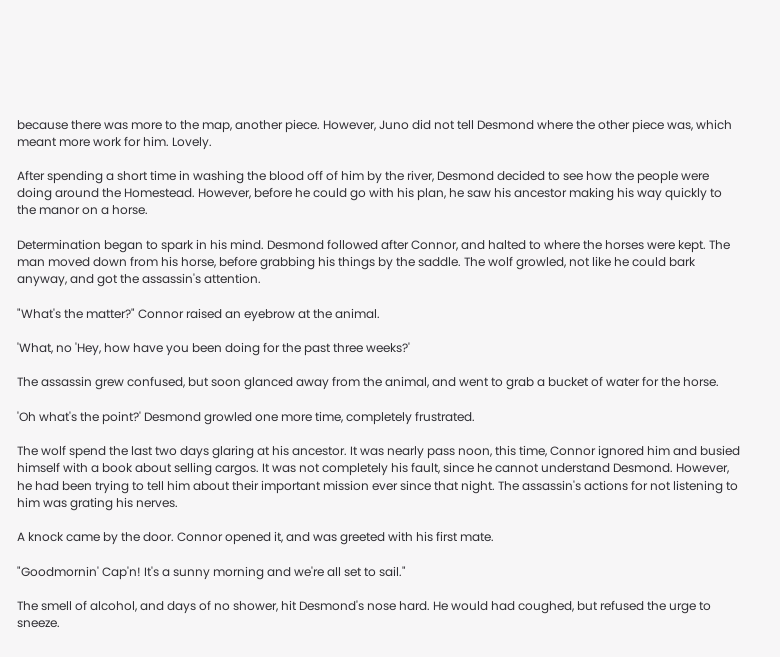because there was more to the map, another piece. However, Juno did not tell Desmond where the other piece was, which meant more work for him. Lovely.

After spending a short time in washing the blood off of him by the river, Desmond decided to see how the people were doing around the Homestead. However, before he could go with his plan, he saw his ancestor making his way quickly to the manor on a horse.

Determination began to spark in his mind. Desmond followed after Connor, and halted to where the horses were kept. The man moved down from his horse, before grabbing his things by the saddle. The wolf growled, not like he could bark anyway, and got the assassin's attention.

"What's the matter?" Connor raised an eyebrow at the animal.

'What, no 'Hey, how have you been doing for the past three weeks?'

The assassin grew confused, but soon glanced away from the animal, and went to grab a bucket of water for the horse.

'Oh what's the point?' Desmond growled one more time, completely frustrated.

The wolf spend the last two days glaring at his ancestor. It was nearly pass noon, this time, Connor ignored him and busied himself with a book about selling cargos. It was not completely his fault, since he cannot understand Desmond. However, he had been trying to tell him about their important mission ever since that night. The assassin's actions for not listening to him was grating his nerves.

A knock came by the door. Connor opened it, and was greeted with his first mate.

"Goodmornin' Cap'n! It's a sunny morning and we're all set to sail."

The smell of alcohol, and days of no shower, hit Desmond's nose hard. He would had coughed, but refused the urge to sneeze.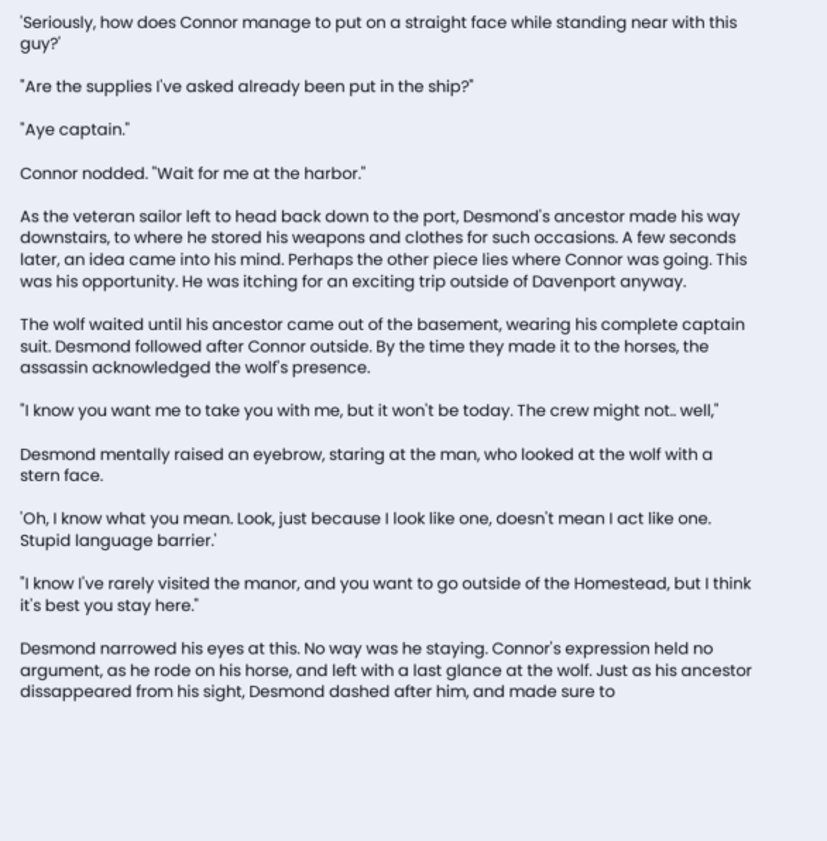'Seriously, how does Connor manage to put on a straight face while standing near with this guy?'

"Are the supplies I've asked already been put in the ship?"

"Aye captain."

Connor nodded. "Wait for me at the harbor."

As the veteran sailor left to head back down to the port, Desmond's ancestor made his way downstairs, to where he stored his weapons and clothes for such occasions. A few seconds later, an idea came into his mind. Perhaps the other piece lies where Connor was going. This was his opportunity. He was itching for an exciting trip outside of Davenport anyway.

The wolf waited until his ancestor came out of the basement, wearing his complete captain suit. Desmond followed after Connor outside. By the time they made it to the horses, the assassin acknowledged the wolf's presence.

"I know you want me to take you with me, but it won't be today. The crew might not.. well,"

Desmond mentally raised an eyebrow, staring at the man, who looked at the wolf with a stern face.

'Oh, I know what you mean. Look, just because I look like one, doesn't mean I act like one. Stupid language barrier.'

"I know I've rarely visited the manor, and you want to go outside of the Homestead, but I think it's best you stay here."

Desmond narrowed his eyes at this. No way was he staying. Connor's expression held no argument, as he rode on his horse, and left with a last glance at the wolf. Just as his ancestor dissappeared from his sight, Desmond dashed after him, and made sure to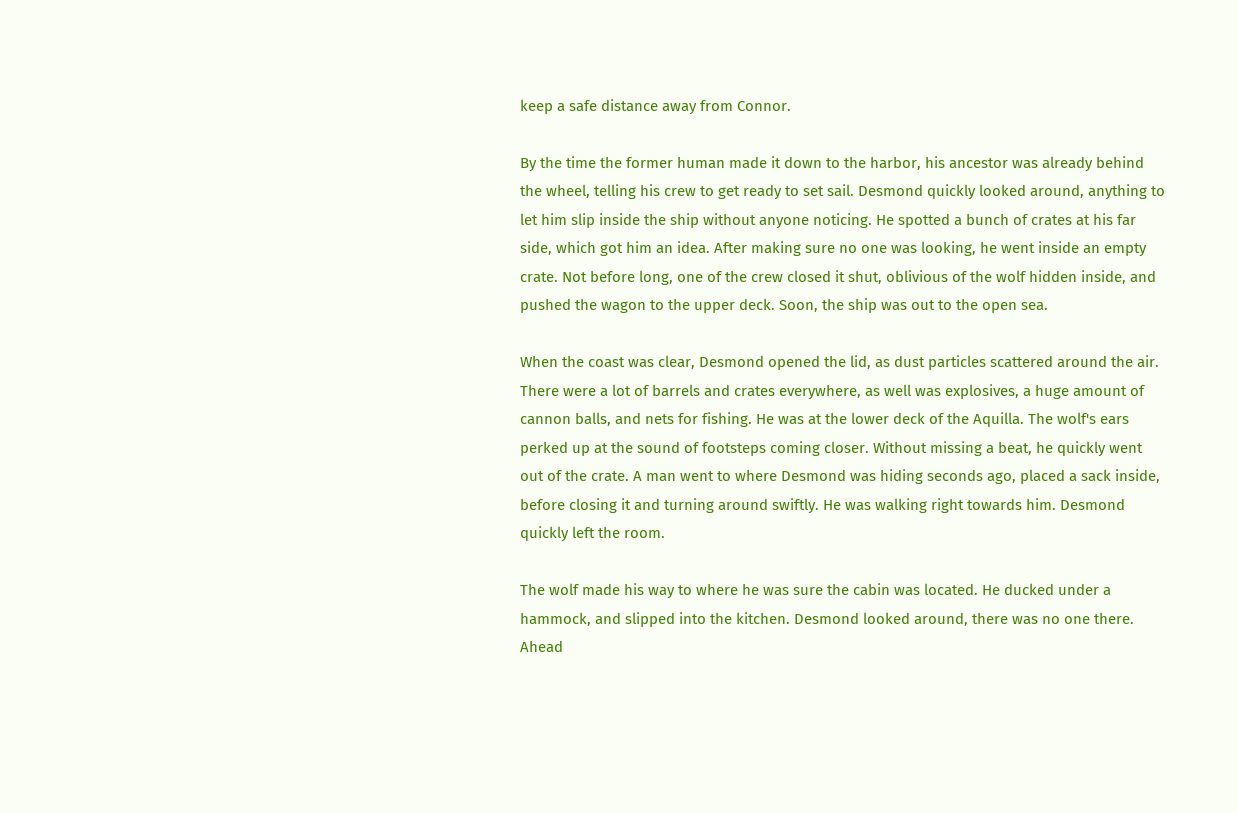keep a safe distance away from Connor.

By the time the former human made it down to the harbor, his ancestor was already behind the wheel, telling his crew to get ready to set sail. Desmond quickly looked around, anything to let him slip inside the ship without anyone noticing. He spotted a bunch of crates at his far side, which got him an idea. After making sure no one was looking, he went inside an empty crate. Not before long, one of the crew closed it shut, oblivious of the wolf hidden inside, and pushed the wagon to the upper deck. Soon, the ship was out to the open sea.

When the coast was clear, Desmond opened the lid, as dust particles scattered around the air. There were a lot of barrels and crates everywhere, as well was explosives, a huge amount of cannon balls, and nets for fishing. He was at the lower deck of the Aquilla. The wolf's ears perked up at the sound of footsteps coming closer. Without missing a beat, he quickly went out of the crate. A man went to where Desmond was hiding seconds ago, placed a sack inside, before closing it and turning around swiftly. He was walking right towards him. Desmond quickly left the room.

The wolf made his way to where he was sure the cabin was located. He ducked under a hammock, and slipped into the kitchen. Desmond looked around, there was no one there. Ahead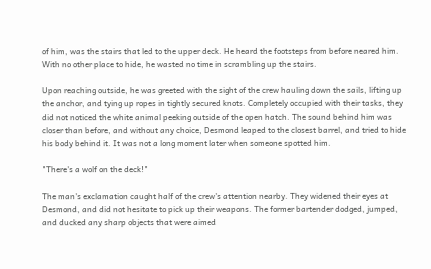of him, was the stairs that led to the upper deck. He heard the footsteps from before neared him. With no other place to hide, he wasted no time in scrambling up the stairs.

Upon reaching outside, he was greeted with the sight of the crew hauling down the sails, lifting up the anchor, and tying up ropes in tightly secured knots. Completely occupied with their tasks, they did not noticed the white animal peeking outside of the open hatch. The sound behind him was closer than before, and without any choice, Desmond leaped to the closest barrel, and tried to hide his body behind it. It was not a long moment later when someone spotted him.

"There's a wolf on the deck!"

The man's exclamation caught half of the crew's attention nearby. They widened their eyes at Desmond, and did not hesitate to pick up their weapons. The former bartender dodged, jumped, and ducked any sharp objects that were aimed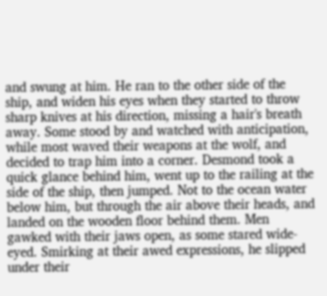and swung at him. He ran to the other side of the ship, and widen his eyes when they started to throw sharp knives at his direction, missing a hair's breath away. Some stood by and watched with anticipation, while most waved their weapons at the wolf, and decided to trap him into a corner. Desmond took a quick glance behind him, went up to the railing at the side of the ship, then jumped. Not to the ocean water below him, but through the air above their heads, and landed on the wooden floor behind them. Men gawked with their jaws open, as some stared wide-eyed. Smirking at their awed expressions, he slipped under their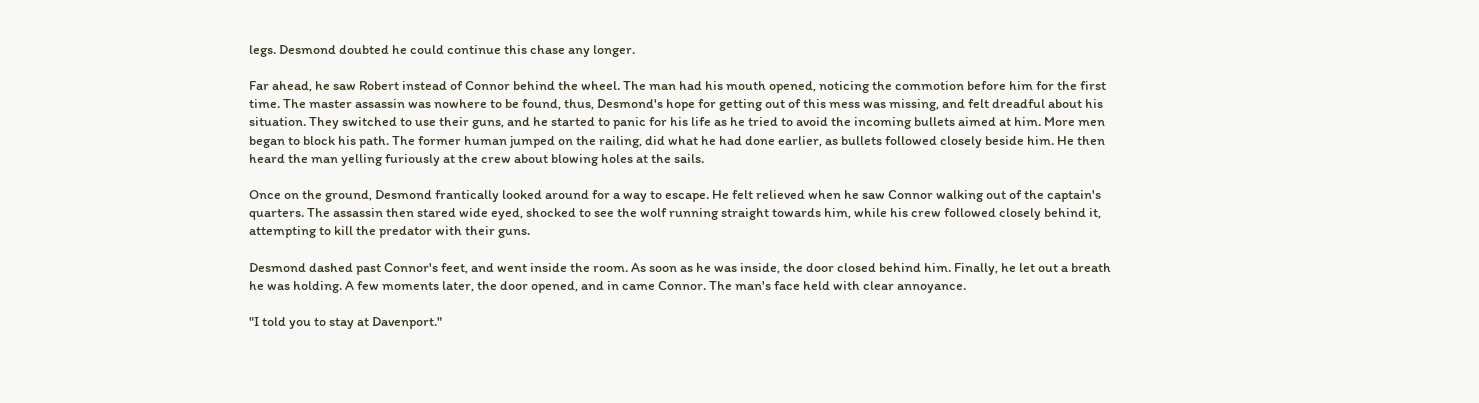legs. Desmond doubted he could continue this chase any longer.

Far ahead, he saw Robert instead of Connor behind the wheel. The man had his mouth opened, noticing the commotion before him for the first time. The master assassin was nowhere to be found, thus, Desmond's hope for getting out of this mess was missing, and felt dreadful about his situation. They switched to use their guns, and he started to panic for his life as he tried to avoid the incoming bullets aimed at him. More men began to block his path. The former human jumped on the railing, did what he had done earlier, as bullets followed closely beside him. He then heard the man yelling furiously at the crew about blowing holes at the sails.

Once on the ground, Desmond frantically looked around for a way to escape. He felt relieved when he saw Connor walking out of the captain's quarters. The assassin then stared wide eyed, shocked to see the wolf running straight towards him, while his crew followed closely behind it, attempting to kill the predator with their guns.

Desmond dashed past Connor's feet, and went inside the room. As soon as he was inside, the door closed behind him. Finally, he let out a breath he was holding. A few moments later, the door opened, and in came Connor. The man's face held with clear annoyance.

"I told you to stay at Davenport."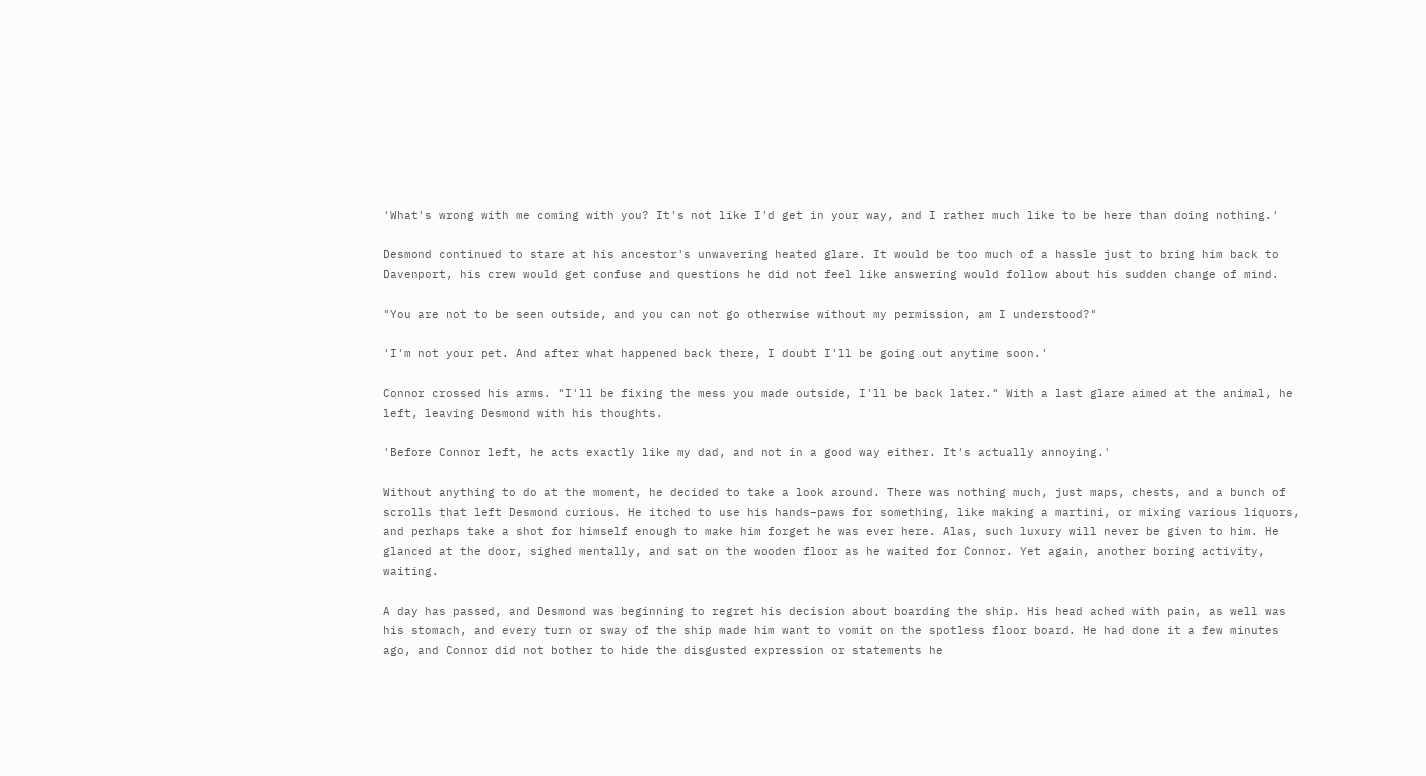'What's wrong with me coming with you? It's not like I'd get in your way, and I rather much like to be here than doing nothing.'

Desmond continued to stare at his ancestor's unwavering heated glare. It would be too much of a hassle just to bring him back to Davenport, his crew would get confuse and questions he did not feel like answering would follow about his sudden change of mind.

"You are not to be seen outside, and you can not go otherwise without my permission, am I understood?"

'I'm not your pet. And after what happened back there, I doubt I'll be going out anytime soon.'

Connor crossed his arms. "I'll be fixing the mess you made outside, I'll be back later." With a last glare aimed at the animal, he left, leaving Desmond with his thoughts.

'Before Connor left, he acts exactly like my dad, and not in a good way either. It's actually annoying.'

Without anything to do at the moment, he decided to take a look around. There was nothing much, just maps, chests, and a bunch of scrolls that left Desmond curious. He itched to use his hands–paws for something, like making a martini, or mixing various liquors, and perhaps take a shot for himself enough to make him forget he was ever here. Alas, such luxury will never be given to him. He glanced at the door, sighed mentally, and sat on the wooden floor as he waited for Connor. Yet again, another boring activity, waiting.

A day has passed, and Desmond was beginning to regret his decision about boarding the ship. His head ached with pain, as well was his stomach, and every turn or sway of the ship made him want to vomit on the spotless floor board. He had done it a few minutes ago, and Connor did not bother to hide the disgusted expression or statements he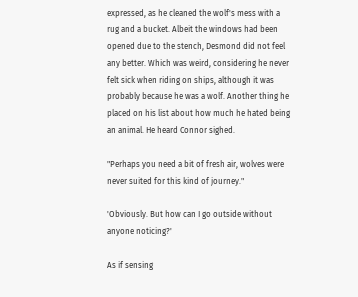expressed, as he cleaned the wolf's mess with a rug and a bucket. Albeit the windows had been opened due to the stench, Desmond did not feel any better. Which was weird, considering he never felt sick when riding on ships, although it was probably because he was a wolf. Another thing he placed on his list about how much he hated being an animal. He heard Connor sighed.

"Perhaps you need a bit of fresh air, wolves were never suited for this kind of journey."

'Obviously. But how can I go outside without anyone noticing?'

As if sensing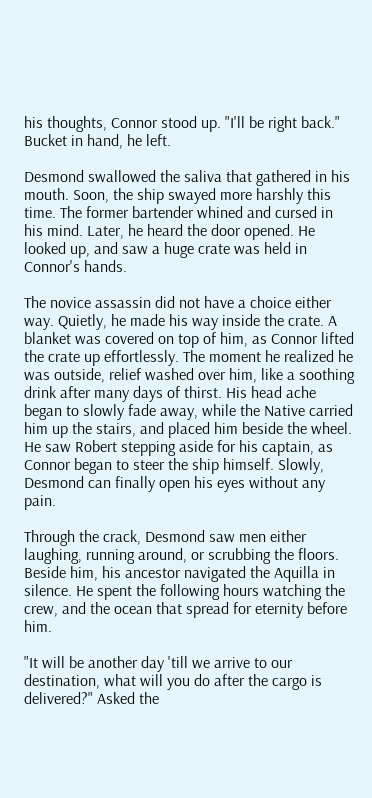his thoughts, Connor stood up. "I'll be right back." Bucket in hand, he left.

Desmond swallowed the saliva that gathered in his mouth. Soon, the ship swayed more harshly this time. The former bartender whined and cursed in his mind. Later, he heard the door opened. He looked up, and saw a huge crate was held in Connor's hands.

The novice assassin did not have a choice either way. Quietly, he made his way inside the crate. A blanket was covered on top of him, as Connor lifted the crate up effortlessly. The moment he realized he was outside, relief washed over him, like a soothing drink after many days of thirst. His head ache began to slowly fade away, while the Native carried him up the stairs, and placed him beside the wheel. He saw Robert stepping aside for his captain, as Connor began to steer the ship himself. Slowly, Desmond can finally open his eyes without any pain.

Through the crack, Desmond saw men either laughing, running around, or scrubbing the floors. Beside him, his ancestor navigated the Aquilla in silence. He spent the following hours watching the crew, and the ocean that spread for eternity before him.

"It will be another day 'till we arrive to our destination, what will you do after the cargo is delivered?" Asked the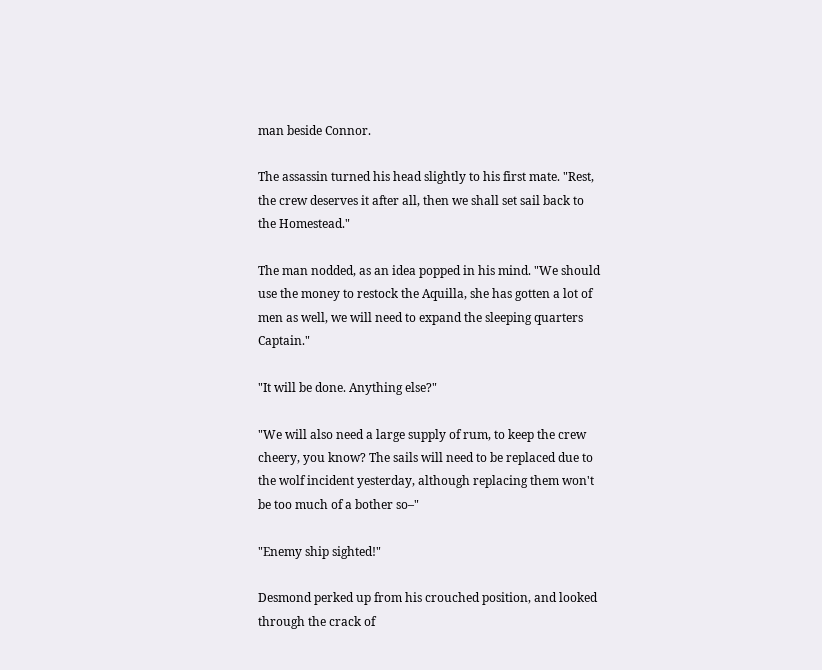man beside Connor.

The assassin turned his head slightly to his first mate. "Rest, the crew deserves it after all, then we shall set sail back to the Homestead."

The man nodded, as an idea popped in his mind. "We should use the money to restock the Aquilla, she has gotten a lot of men as well, we will need to expand the sleeping quarters Captain."

"It will be done. Anything else?"

"We will also need a large supply of rum, to keep the crew cheery, you know? The sails will need to be replaced due to the wolf incident yesterday, although replacing them won't be too much of a bother so–"

"Enemy ship sighted!"

Desmond perked up from his crouched position, and looked through the crack of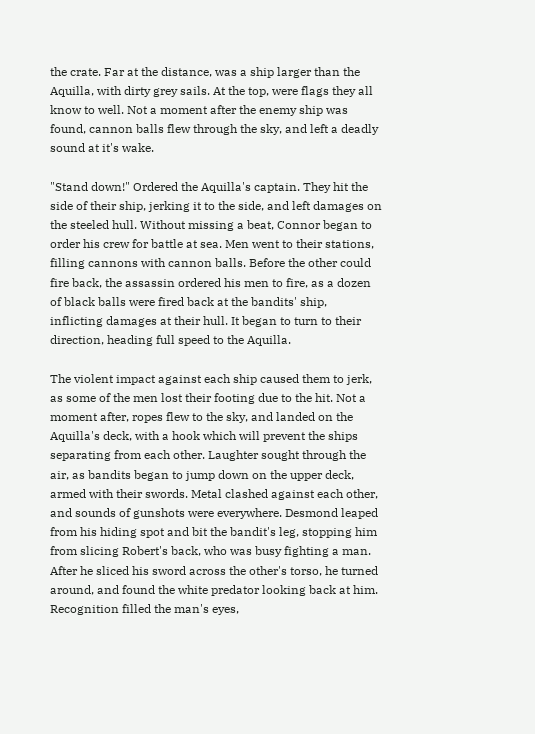the crate. Far at the distance, was a ship larger than the Aquilla, with dirty grey sails. At the top, were flags they all know to well. Not a moment after the enemy ship was found, cannon balls flew through the sky, and left a deadly sound at it's wake.

"Stand down!" Ordered the Aquilla's captain. They hit the side of their ship, jerking it to the side, and left damages on the steeled hull. Without missing a beat, Connor began to order his crew for battle at sea. Men went to their stations, filling cannons with cannon balls. Before the other could fire back, the assassin ordered his men to fire, as a dozen of black balls were fired back at the bandits' ship, inflicting damages at their hull. It began to turn to their direction, heading full speed to the Aquilla.

The violent impact against each ship caused them to jerk, as some of the men lost their footing due to the hit. Not a moment after, ropes flew to the sky, and landed on the Aquilla's deck, with a hook which will prevent the ships separating from each other. Laughter sought through the air, as bandits began to jump down on the upper deck, armed with their swords. Metal clashed against each other, and sounds of gunshots were everywhere. Desmond leaped from his hiding spot and bit the bandit's leg, stopping him from slicing Robert's back, who was busy fighting a man. After he sliced his sword across the other's torso, he turned around, and found the white predator looking back at him. Recognition filled the man's eyes,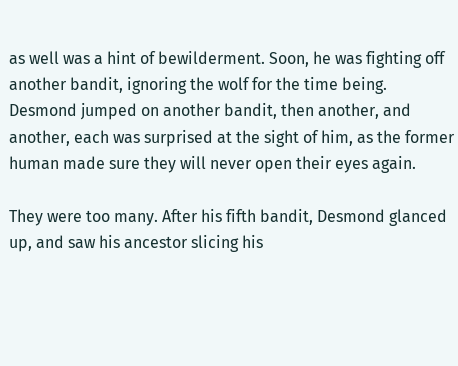as well was a hint of bewilderment. Soon, he was fighting off another bandit, ignoring the wolf for the time being. Desmond jumped on another bandit, then another, and another, each was surprised at the sight of him, as the former human made sure they will never open their eyes again.

They were too many. After his fifth bandit, Desmond glanced up, and saw his ancestor slicing his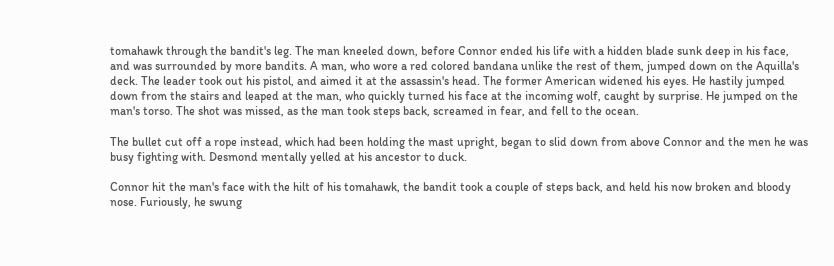tomahawk through the bandit's leg. The man kneeled down, before Connor ended his life with a hidden blade sunk deep in his face, and was surrounded by more bandits. A man, who wore a red colored bandana unlike the rest of them, jumped down on the Aquilla's deck. The leader took out his pistol, and aimed it at the assassin's head. The former American widened his eyes. He hastily jumped down from the stairs and leaped at the man, who quickly turned his face at the incoming wolf, caught by surprise. He jumped on the man's torso. The shot was missed, as the man took steps back, screamed in fear, and fell to the ocean.

The bullet cut off a rope instead, which had been holding the mast upright, began to slid down from above Connor and the men he was busy fighting with. Desmond mentally yelled at his ancestor to duck.

Connor hit the man's face with the hilt of his tomahawk, the bandit took a couple of steps back, and held his now broken and bloody nose. Furiously, he swung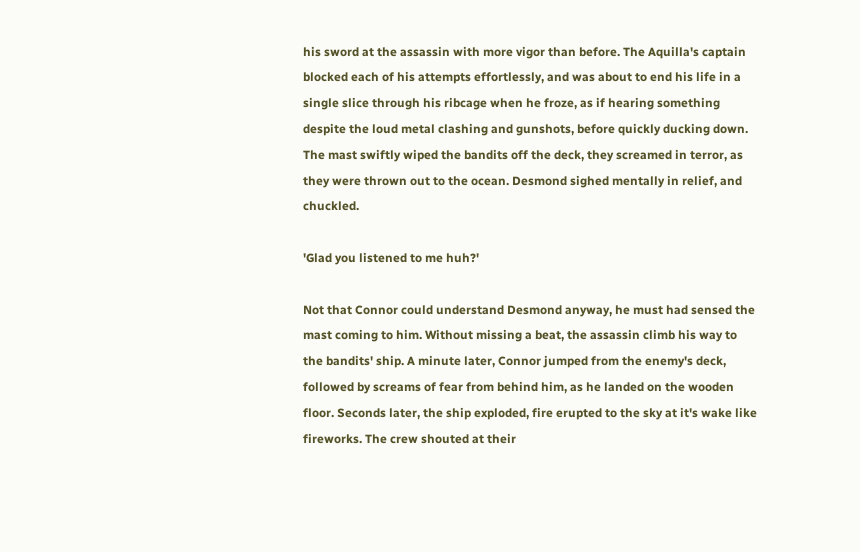his sword at the assassin with more vigor than before. The Aquilla's captain blocked each of his attempts effortlessly, and was about to end his life in a single slice through his ribcage when he froze, as if hearing something despite the loud metal clashing and gunshots, before quickly ducking down. The mast swiftly wiped the bandits off the deck, they screamed in terror, as they were thrown out to the ocean. Desmond sighed mentally in relief, and chuckled.

'Glad you listened to me huh?'

Not that Connor could understand Desmond anyway, he must had sensed the mast coming to him. Without missing a beat, the assassin climb his way to the bandits' ship. A minute later, Connor jumped from the enemy's deck, followed by screams of fear from behind him, as he landed on the wooden floor. Seconds later, the ship exploded, fire erupted to the sky at it's wake like fireworks. The crew shouted at their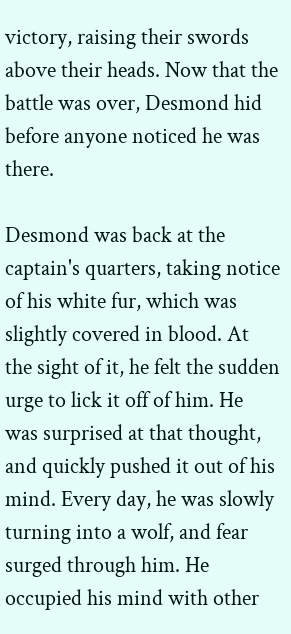victory, raising their swords above their heads. Now that the battle was over, Desmond hid before anyone noticed he was there.

Desmond was back at the captain's quarters, taking notice of his white fur, which was slightly covered in blood. At the sight of it, he felt the sudden urge to lick it off of him. He was surprised at that thought, and quickly pushed it out of his mind. Every day, he was slowly turning into a wolf, and fear surged through him. He occupied his mind with other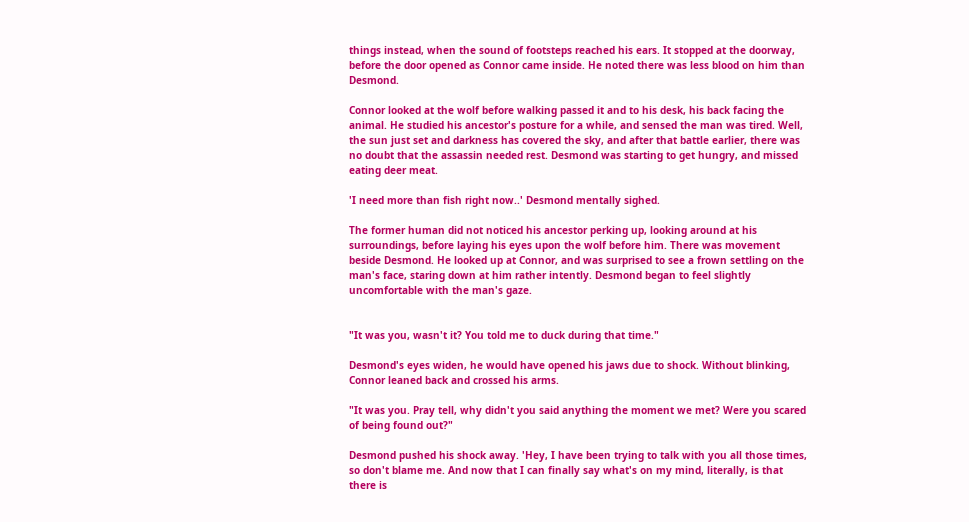things instead, when the sound of footsteps reached his ears. It stopped at the doorway, before the door opened as Connor came inside. He noted there was less blood on him than Desmond.

Connor looked at the wolf before walking passed it and to his desk, his back facing the animal. He studied his ancestor's posture for a while, and sensed the man was tired. Well, the sun just set and darkness has covered the sky, and after that battle earlier, there was no doubt that the assassin needed rest. Desmond was starting to get hungry, and missed eating deer meat.

'I need more than fish right now..' Desmond mentally sighed.

The former human did not noticed his ancestor perking up, looking around at his surroundings, before laying his eyes upon the wolf before him. There was movement beside Desmond. He looked up at Connor, and was surprised to see a frown settling on the man's face, staring down at him rather intently. Desmond began to feel slightly uncomfortable with the man's gaze.


"It was you, wasn't it? You told me to duck during that time."

Desmond's eyes widen, he would have opened his jaws due to shock. Without blinking, Connor leaned back and crossed his arms.

"It was you. Pray tell, why didn't you said anything the moment we met? Were you scared of being found out?"

Desmond pushed his shock away. 'Hey, I have been trying to talk with you all those times, so don't blame me. And now that I can finally say what's on my mind, literally, is that there is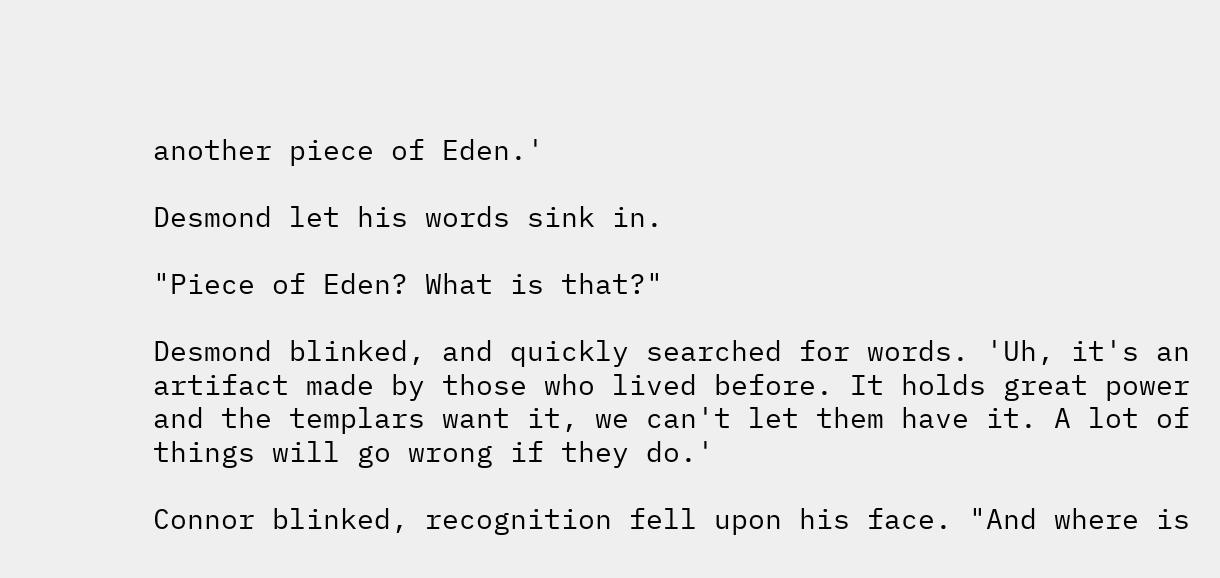another piece of Eden.'

Desmond let his words sink in.

"Piece of Eden? What is that?"

Desmond blinked, and quickly searched for words. 'Uh, it's an artifact made by those who lived before. It holds great power and the templars want it, we can't let them have it. A lot of things will go wrong if they do.'

Connor blinked, recognition fell upon his face. "And where is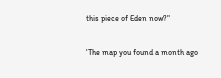this piece of Eden now?"

'The map you found a month ago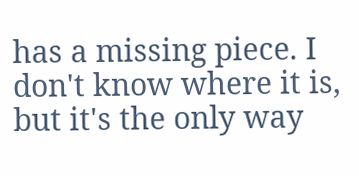has a missing piece. I don't know where it is, but it's the only way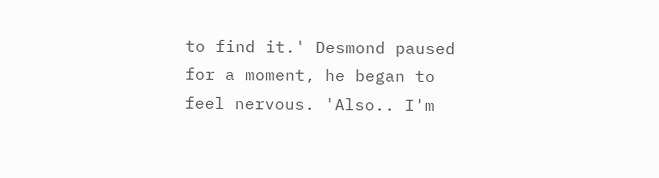to find it.' Desmond paused for a moment, he began to feel nervous. 'Also.. I'm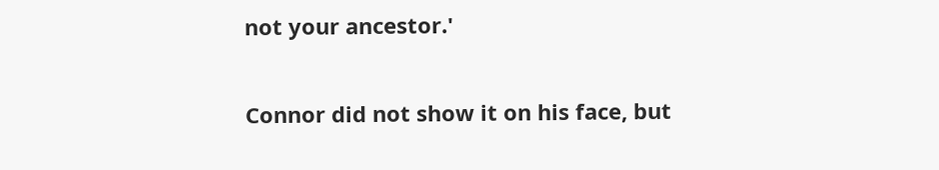not your ancestor.'

Connor did not show it on his face, but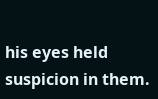his eyes held suspicion in them.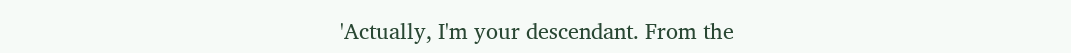'Actually, I'm your descendant. From the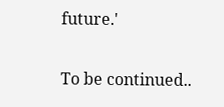future.'

To be continued..